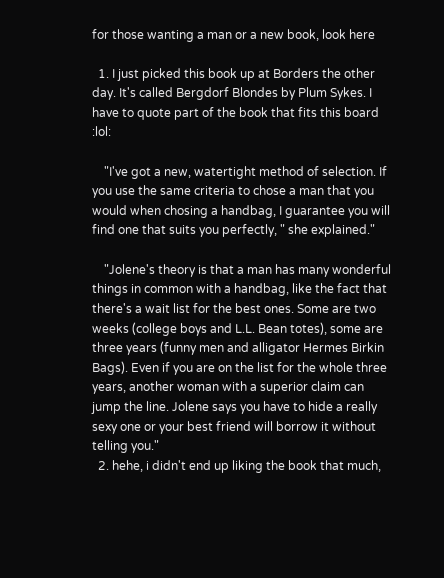for those wanting a man or a new book, look here

  1. I just picked this book up at Borders the other day. It's called Bergdorf Blondes by Plum Sykes. I have to quote part of the book that fits this board :lol:

    "I've got a new, watertight method of selection. If you use the same criteria to chose a man that you would when chosing a handbag, I guarantee you will find one that suits you perfectly, " she explained."

    "Jolene's theory is that a man has many wonderful things in common with a handbag, like the fact that there's a wait list for the best ones. Some are two weeks (college boys and L.L. Bean totes), some are three years (funny men and alligator Hermes Birkin Bags). Even if you are on the list for the whole three years, another woman with a superior claim can jump the line. Jolene says you have to hide a really sexy one or your best friend will borrow it without telling you."
  2. hehe, i didn't end up liking the book that much,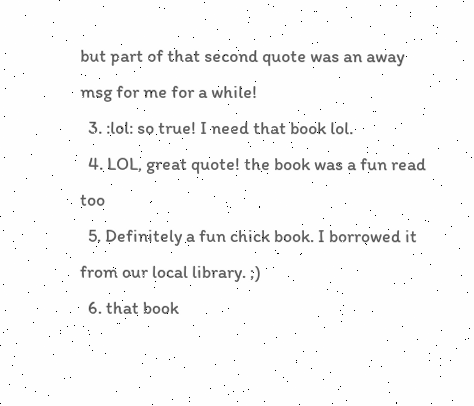but part of that second quote was an away msg for me for a while!
  3. :lol: so true! I need that book lol.
  4. LOL, great quote! the book was a fun read too
  5. Definitely a fun chick book. I borrowed it from our local library. ;)
  6. that book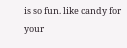is so fun. like candy for your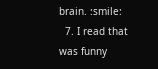brain. :smile:
  7. I read that was funny